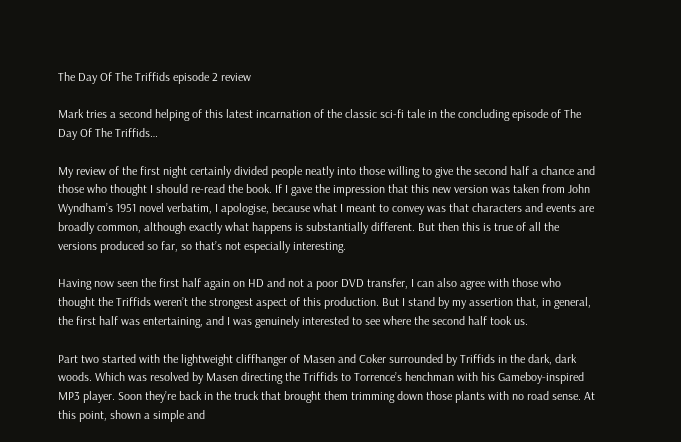The Day Of The Triffids episode 2 review

Mark tries a second helping of this latest incarnation of the classic sci-fi tale in the concluding episode of The Day Of The Triffids…

My review of the first night certainly divided people neatly into those willing to give the second half a chance and those who thought I should re-read the book. If I gave the impression that this new version was taken from John Wyndham’s 1951 novel verbatim, I apologise, because what I meant to convey was that characters and events are broadly common, although exactly what happens is substantially different. But then this is true of all the versions produced so far, so that’s not especially interesting.

Having now seen the first half again on HD and not a poor DVD transfer, I can also agree with those who thought the Triffids weren’t the strongest aspect of this production. But I stand by my assertion that, in general, the first half was entertaining, and I was genuinely interested to see where the second half took us.

Part two started with the lightweight cliffhanger of Masen and Coker surrounded by Triffids in the dark, dark woods. Which was resolved by Masen directing the Triffids to Torrence’s henchman with his Gameboy-inspired MP3 player. Soon they’re back in the truck that brought them trimming down those plants with no road sense. At this point, shown a simple and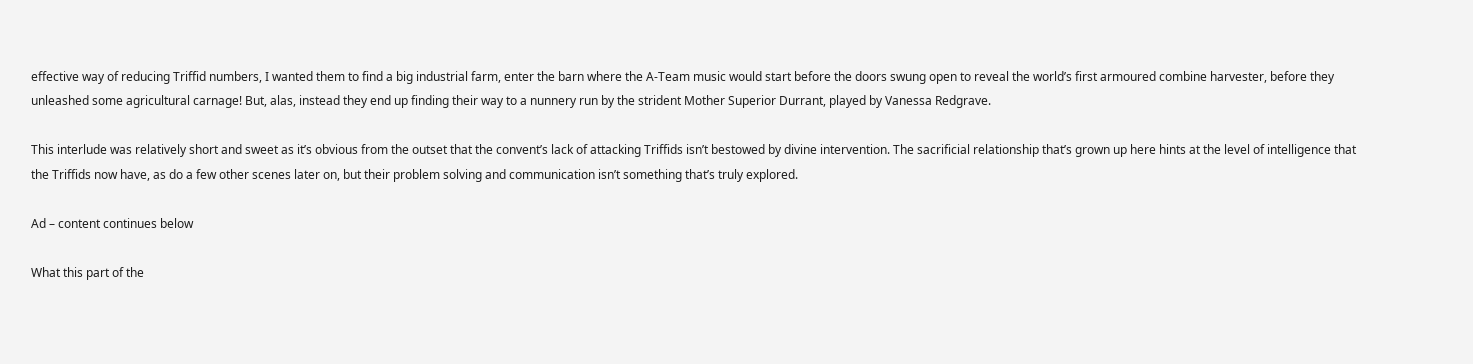effective way of reducing Triffid numbers, I wanted them to find a big industrial farm, enter the barn where the A-Team music would start before the doors swung open to reveal the world’s first armoured combine harvester, before they unleashed some agricultural carnage! But, alas, instead they end up finding their way to a nunnery run by the strident Mother Superior Durrant, played by Vanessa Redgrave.

This interlude was relatively short and sweet as it’s obvious from the outset that the convent’s lack of attacking Triffids isn’t bestowed by divine intervention. The sacrificial relationship that’s grown up here hints at the level of intelligence that the Triffids now have, as do a few other scenes later on, but their problem solving and communication isn’t something that’s truly explored.

Ad – content continues below

What this part of the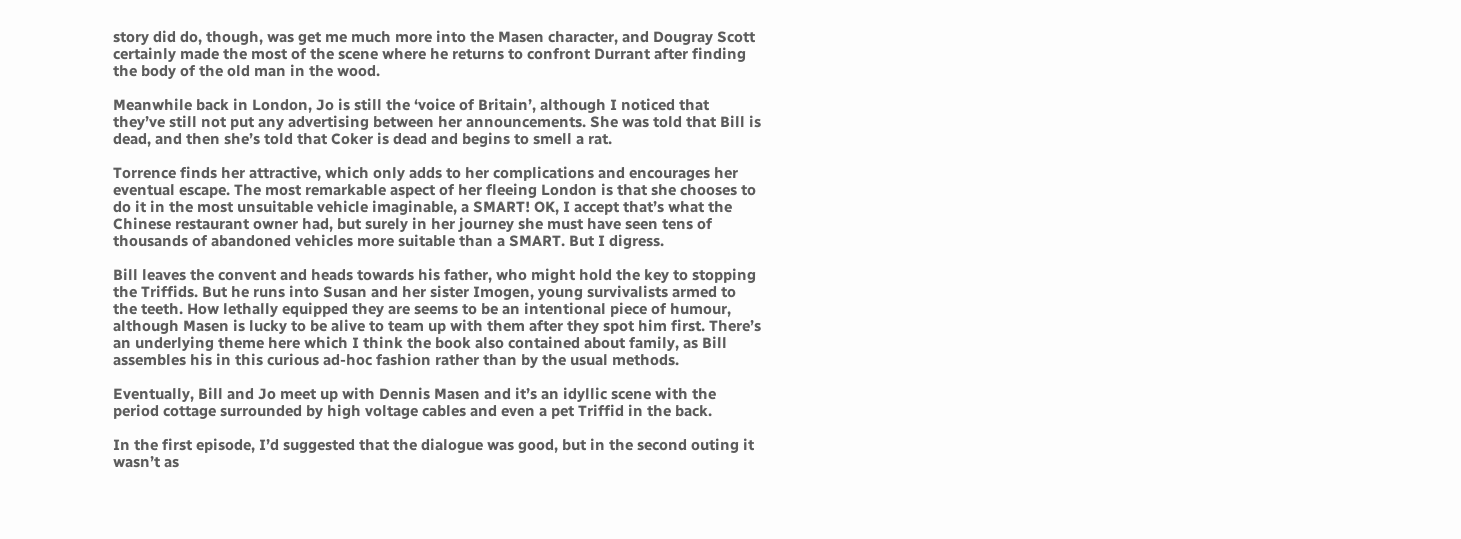story did do, though, was get me much more into the Masen character, and Dougray Scott certainly made the most of the scene where he returns to confront Durrant after finding the body of the old man in the wood.

Meanwhile back in London, Jo is still the ‘voice of Britain’, although I noticed that they’ve still not put any advertising between her announcements. She was told that Bill is dead, and then she’s told that Coker is dead and begins to smell a rat.

Torrence finds her attractive, which only adds to her complications and encourages her eventual escape. The most remarkable aspect of her fleeing London is that she chooses to do it in the most unsuitable vehicle imaginable, a SMART! OK, I accept that’s what the Chinese restaurant owner had, but surely in her journey she must have seen tens of thousands of abandoned vehicles more suitable than a SMART. But I digress.

Bill leaves the convent and heads towards his father, who might hold the key to stopping the Triffids. But he runs into Susan and her sister Imogen, young survivalists armed to the teeth. How lethally equipped they are seems to be an intentional piece of humour, although Masen is lucky to be alive to team up with them after they spot him first. There’s an underlying theme here which I think the book also contained about family, as Bill assembles his in this curious ad-hoc fashion rather than by the usual methods.

Eventually, Bill and Jo meet up with Dennis Masen and it’s an idyllic scene with the period cottage surrounded by high voltage cables and even a pet Triffid in the back.

In the first episode, I’d suggested that the dialogue was good, but in the second outing it wasn’t as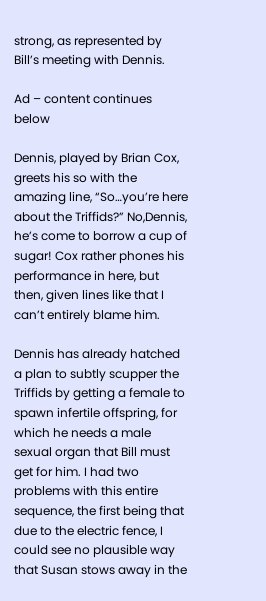strong, as represented by Bill’s meeting with Dennis.

Ad – content continues below

Dennis, played by Brian Cox, greets his so with the amazing line, “So…you’re here about the Triffids?” No,Dennis, he’s come to borrow a cup of sugar! Cox rather phones his performance in here, but then, given lines like that I can’t entirely blame him.

Dennis has already hatched a plan to subtly scupper the Triffids by getting a female to spawn infertile offspring, for which he needs a male sexual organ that Bill must get for him. I had two problems with this entire sequence, the first being that due to the electric fence, I could see no plausible way that Susan stows away in the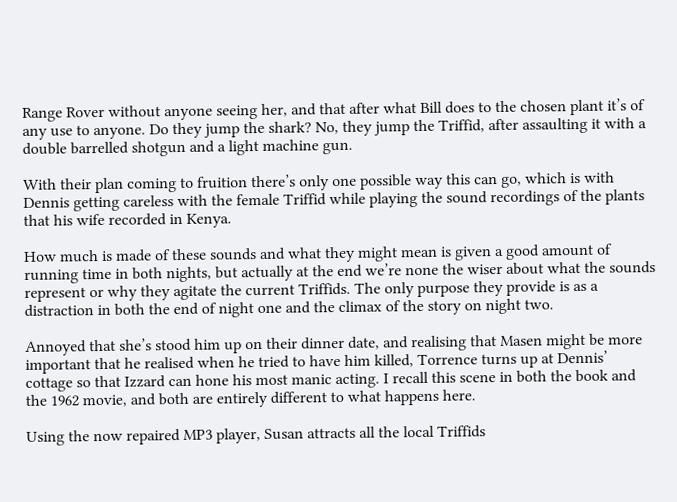Range Rover without anyone seeing her, and that after what Bill does to the chosen plant it’s of any use to anyone. Do they jump the shark? No, they jump the Triffid, after assaulting it with a double barrelled shotgun and a light machine gun.

With their plan coming to fruition there’s only one possible way this can go, which is with Dennis getting careless with the female Triffid while playing the sound recordings of the plants that his wife recorded in Kenya.

How much is made of these sounds and what they might mean is given a good amount of running time in both nights, but actually at the end we’re none the wiser about what the sounds represent or why they agitate the current Triffids. The only purpose they provide is as a distraction in both the end of night one and the climax of the story on night two.

Annoyed that she’s stood him up on their dinner date, and realising that Masen might be more important that he realised when he tried to have him killed, Torrence turns up at Dennis’ cottage so that Izzard can hone his most manic acting. I recall this scene in both the book and the 1962 movie, and both are entirely different to what happens here.

Using the now repaired MP3 player, Susan attracts all the local Triffids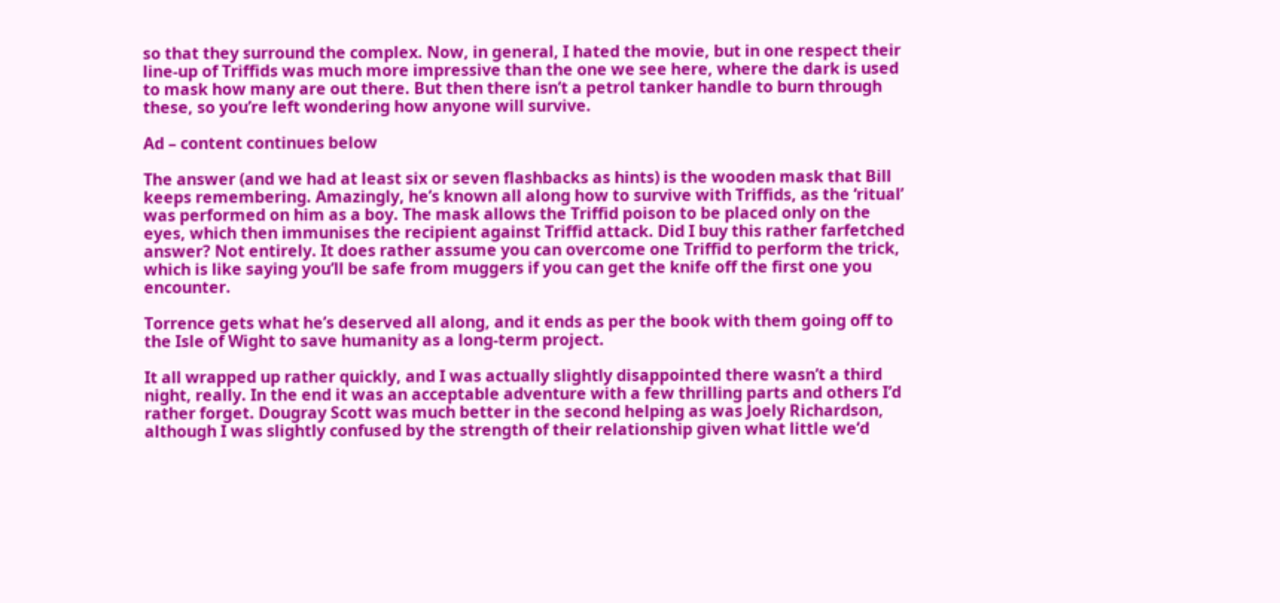so that they surround the complex. Now, in general, I hated the movie, but in one respect their line-up of Triffids was much more impressive than the one we see here, where the dark is used to mask how many are out there. But then there isn’t a petrol tanker handle to burn through these, so you’re left wondering how anyone will survive.

Ad – content continues below

The answer (and we had at least six or seven flashbacks as hints) is the wooden mask that Bill keeps remembering. Amazingly, he’s known all along how to survive with Triffids, as the ‘ritual’ was performed on him as a boy. The mask allows the Triffid poison to be placed only on the eyes, which then immunises the recipient against Triffid attack. Did I buy this rather farfetched answer? Not entirely. It does rather assume you can overcome one Triffid to perform the trick, which is like saying you’ll be safe from muggers if you can get the knife off the first one you encounter.

Torrence gets what he’s deserved all along, and it ends as per the book with them going off to the Isle of Wight to save humanity as a long-term project.

It all wrapped up rather quickly, and I was actually slightly disappointed there wasn’t a third night, really. In the end it was an acceptable adventure with a few thrilling parts and others I’d rather forget. Dougray Scott was much better in the second helping as was Joely Richardson, although I was slightly confused by the strength of their relationship given what little we’d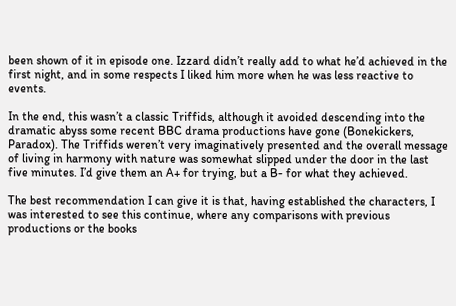been shown of it in episode one. Izzard didn’t really add to what he’d achieved in the first night, and in some respects I liked him more when he was less reactive to events.

In the end, this wasn’t a classic Triffids, although it avoided descending into the dramatic abyss some recent BBC drama productions have gone (Bonekickers, Paradox). The Triffids weren’t very imaginatively presented and the overall message of living in harmony with nature was somewhat slipped under the door in the last five minutes. I’d give them an A+ for trying, but a B- for what they achieved.

The best recommendation I can give it is that, having established the characters, I was interested to see this continue, where any comparisons with previous productions or the books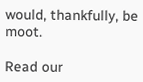would, thankfully, be moot.

Read our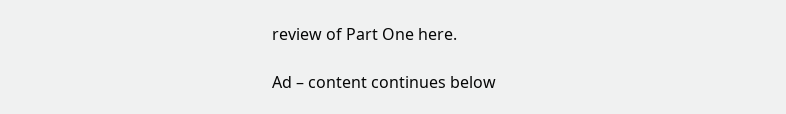review of Part One here.

Ad – content continues below